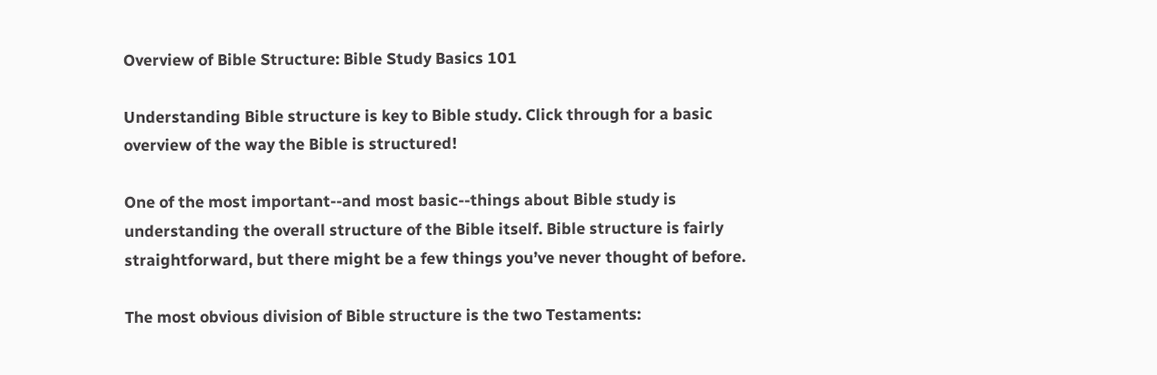Overview of Bible Structure: Bible Study Basics 101

Understanding Bible structure is key to Bible study. Click through for a basic overview of the way the Bible is structured!

One of the most important--and most basic--things about Bible study is understanding the overall structure of the Bible itself. Bible structure is fairly straightforward, but there might be a few things you’ve never thought of before.

The most obvious division of Bible structure is the two Testaments: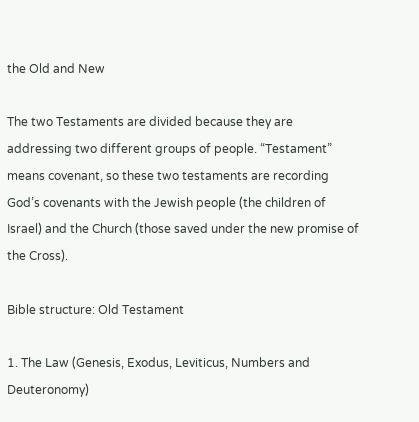the Old and New

The two Testaments are divided because they are addressing two different groups of people. “Testament” means covenant, so these two testaments are recording God’s covenants with the Jewish people (the children of Israel) and the Church (those saved under the new promise of the Cross).

Bible structure: Old Testament

1. The Law (Genesis, Exodus, Leviticus, Numbers and Deuteronomy)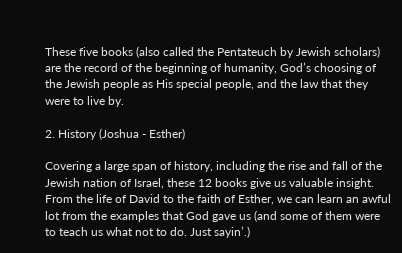These five books (also called the Pentateuch by Jewish scholars) are the record of the beginning of humanity, God’s choosing of the Jewish people as His special people, and the law that they were to live by.

2. History (Joshua - Esther)

Covering a large span of history, including the rise and fall of the Jewish nation of Israel, these 12 books give us valuable insight. From the life of David to the faith of Esther, we can learn an awful lot from the examples that God gave us (and some of them were to teach us what not to do. Just sayin’.)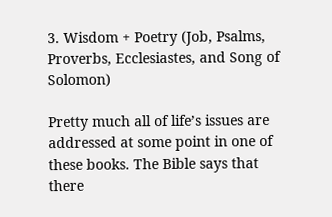3. Wisdom + Poetry (Job, Psalms, Proverbs, Ecclesiastes, and Song of Solomon)

Pretty much all of life’s issues are addressed at some point in one of these books. The Bible says that there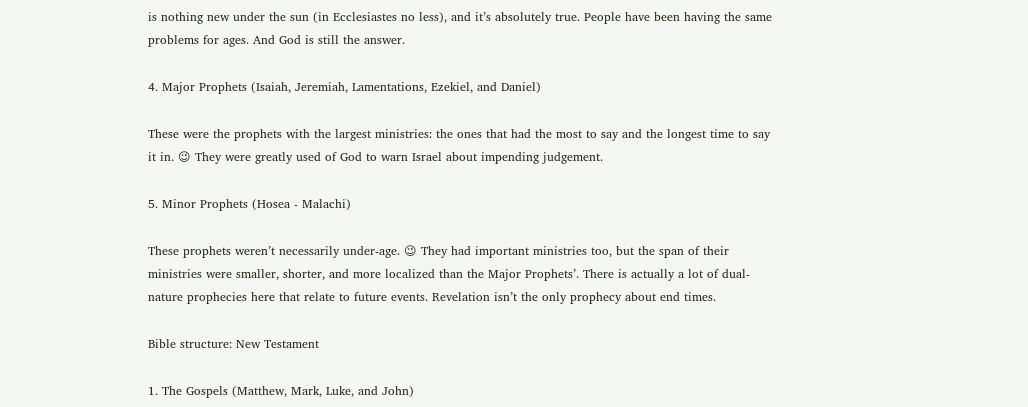is nothing new under the sun (in Ecclesiastes no less), and it’s absolutely true. People have been having the same problems for ages. And God is still the answer.

4. Major Prophets (Isaiah, Jeremiah, Lamentations, Ezekiel, and Daniel)

These were the prophets with the largest ministries: the ones that had the most to say and the longest time to say it in. 😉 They were greatly used of God to warn Israel about impending judgement.

5. Minor Prophets (Hosea - Malachi)

These prophets weren’t necessarily under-age. 😉 They had important ministries too, but the span of their ministries were smaller, shorter, and more localized than the Major Prophets’. There is actually a lot of dual-nature prophecies here that relate to future events. Revelation isn’t the only prophecy about end times.

Bible structure: New Testament

1. The Gospels (Matthew, Mark, Luke, and John)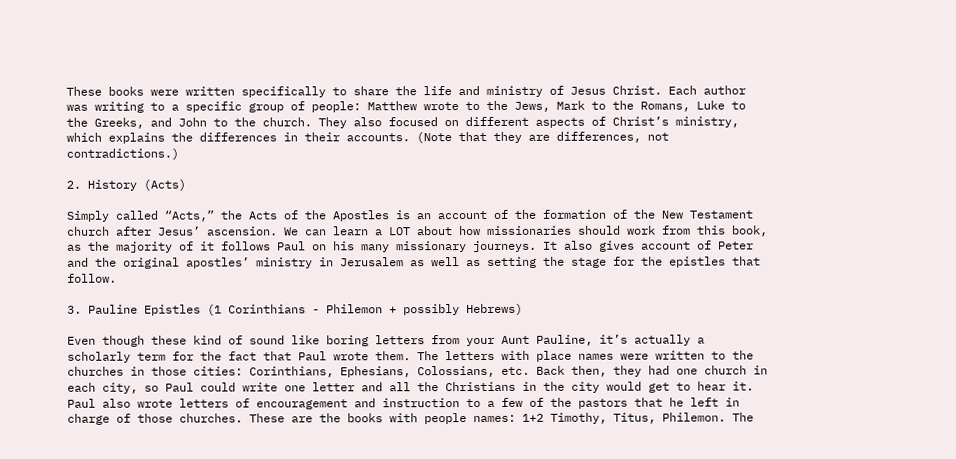These books were written specifically to share the life and ministry of Jesus Christ. Each author was writing to a specific group of people: Matthew wrote to the Jews, Mark to the Romans, Luke to the Greeks, and John to the church. They also focused on different aspects of Christ’s ministry, which explains the differences in their accounts. (Note that they are differences, not contradictions.)

2. History (Acts)

Simply called “Acts,” the Acts of the Apostles is an account of the formation of the New Testament church after Jesus’ ascension. We can learn a LOT about how missionaries should work from this book, as the majority of it follows Paul on his many missionary journeys. It also gives account of Peter and the original apostles’ ministry in Jerusalem as well as setting the stage for the epistles that follow.

3. Pauline Epistles (1 Corinthians - Philemon + possibly Hebrews)

Even though these kind of sound like boring letters from your Aunt Pauline, it’s actually a scholarly term for the fact that Paul wrote them. The letters with place names were written to the churches in those cities: Corinthians, Ephesians, Colossians, etc. Back then, they had one church in each city, so Paul could write one letter and all the Christians in the city would get to hear it. Paul also wrote letters of encouragement and instruction to a few of the pastors that he left in charge of those churches. These are the books with people names: 1+2 Timothy, Titus, Philemon. The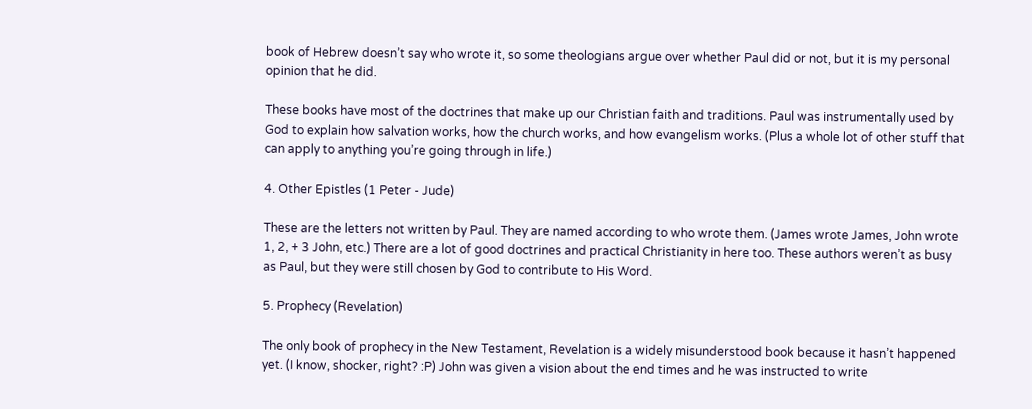book of Hebrew doesn’t say who wrote it, so some theologians argue over whether Paul did or not, but it is my personal opinion that he did.

These books have most of the doctrines that make up our Christian faith and traditions. Paul was instrumentally used by God to explain how salvation works, how the church works, and how evangelism works. (Plus a whole lot of other stuff that can apply to anything you’re going through in life.)

4. Other Epistles (1 Peter - Jude)

These are the letters not written by Paul. They are named according to who wrote them. (James wrote James, John wrote 1, 2, + 3 John, etc.) There are a lot of good doctrines and practical Christianity in here too. These authors weren’t as busy as Paul, but they were still chosen by God to contribute to His Word.

5. Prophecy (Revelation)

The only book of prophecy in the New Testament, Revelation is a widely misunderstood book because it hasn’t happened yet. (I know, shocker, right? :P) John was given a vision about the end times and he was instructed to write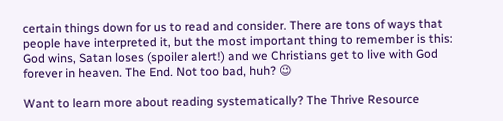certain things down for us to read and consider. There are tons of ways that people have interpreted it, but the most important thing to remember is this: God wins, Satan loses (spoiler alert!) and we Christians get to live with God forever in heaven. The End. Not too bad, huh? 😉

Want to learn more about reading systematically? The Thrive Resource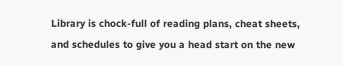Library is chock-full of reading plans, cheat sheets, and schedules to give you a head start on the new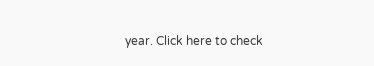year. Click here to check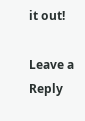it out!

Leave a Reply